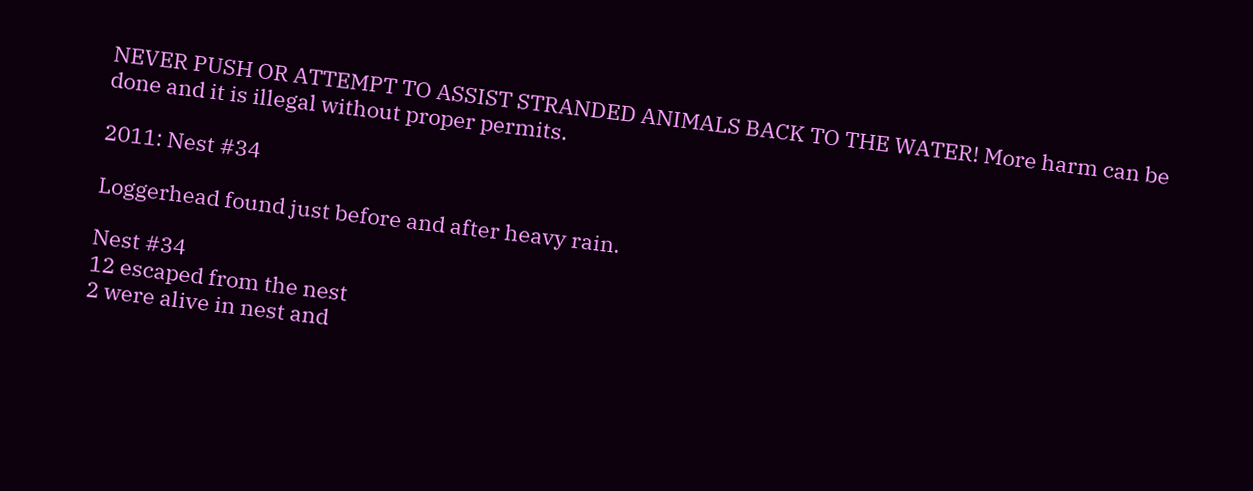NEVER PUSH OR ATTEMPT TO ASSIST STRANDED ANIMALS BACK TO THE WATER! More harm can be done and it is illegal without proper permits.

2011: Nest #34

Loggerhead found just before and after heavy rain.

Nest #34
12 escaped from the nest
2 were alive in nest and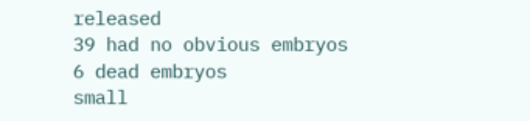released
39 had no obvious embryos
6 dead embryos
small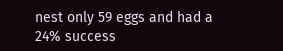nest only 59 eggs and had a 24% success